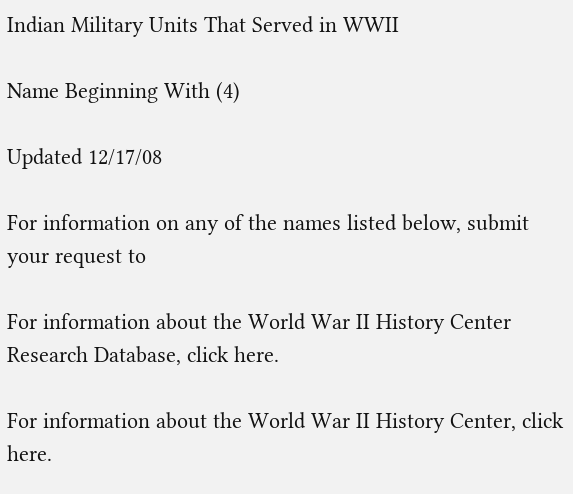Indian Military Units That Served in WWII

Name Beginning With (4)

Updated 12/17/08

For information on any of the names listed below, submit your request to

For information about the World War II History Center Research Database, click here.

For information about the World War II History Center, click here.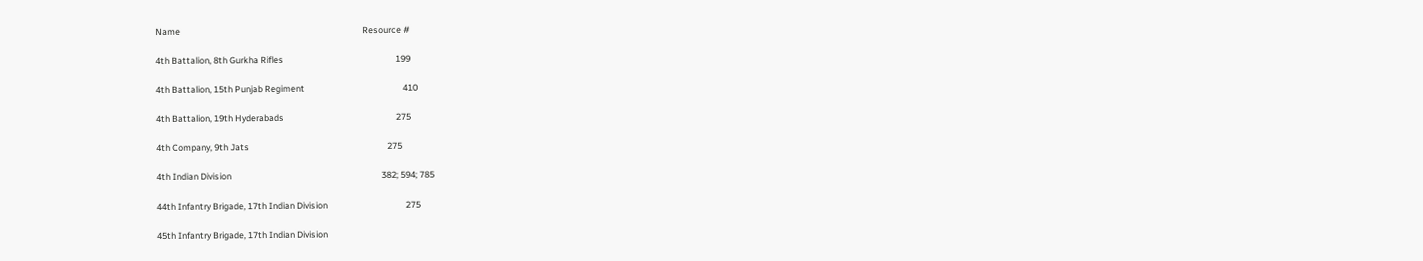Name                                                                                           Resource #

4th Battalion, 8th Gurkha Rifles                                                        199

4th Battalion, 15th Punjab Regiment                                                 410

4th Battalion, 19th Hyderabads                                                        275

4th Company, 9th Jats                                                                     275

4th Indian Division                                                                           382; 594; 785

44th Infantry Brigade, 17th Indian Division                                       275

45th Infantry Brigade, 17th Indian Division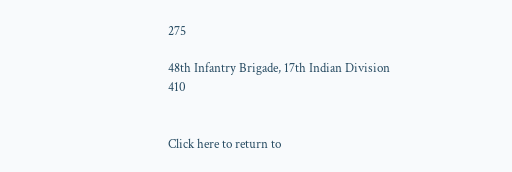275

48th Infantry Brigade, 17th Indian Division                                       410


Click here to return to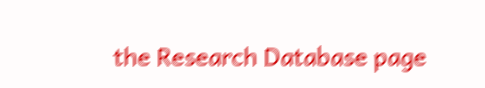the Research Database page